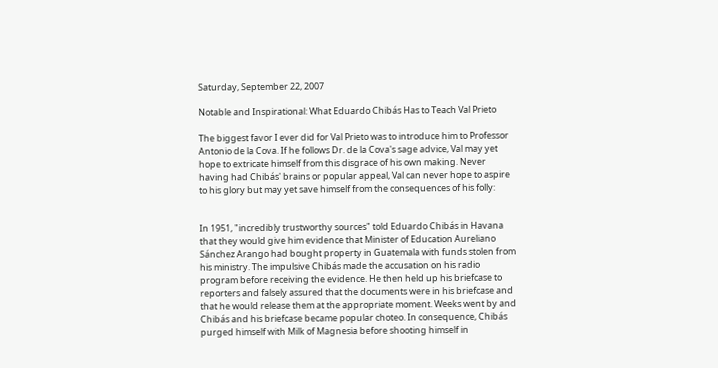Saturday, September 22, 2007

Notable and Inspirational: What Eduardo Chibás Has to Teach Val Prieto

The biggest favor I ever did for Val Prieto was to introduce him to Professor Antonio de la Cova. If he follows Dr. de la Cova's sage advice, Val may yet hope to extricate himself from this disgrace of his own making. Never having had Chibás' brains or popular appeal, Val can never hope to aspire to his glory but may yet save himself from the consequences of his folly:


In 1951, "incredibly trustworthy sources" told Eduardo Chibás in Havana that they would give him evidence that Minister of Education Aureliano Sánchez Arango had bought property in Guatemala with funds stolen from his ministry. The impulsive Chibás made the accusation on his radio program before receiving the evidence. He then held up his briefcase to reporters and falsely assured that the documents were in his briefcase and that he would release them at the appropriate moment. Weeks went by and Chibás and his briefcase became popular choteo. In consequence, Chibás purged himself with Milk of Magnesia before shooting himself in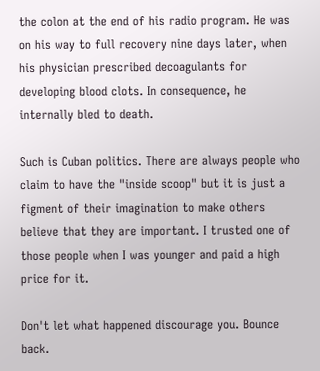the colon at the end of his radio program. He was on his way to full recovery nine days later, when his physician prescribed decoagulants for developing blood clots. In consequence, he internally bled to death.

Such is Cuban politics. There are always people who claim to have the "inside scoop" but it is just a figment of their imagination to make others believe that they are important. I trusted one of those people when I was younger and paid a high price for it.

Don't let what happened discourage you. Bounce back.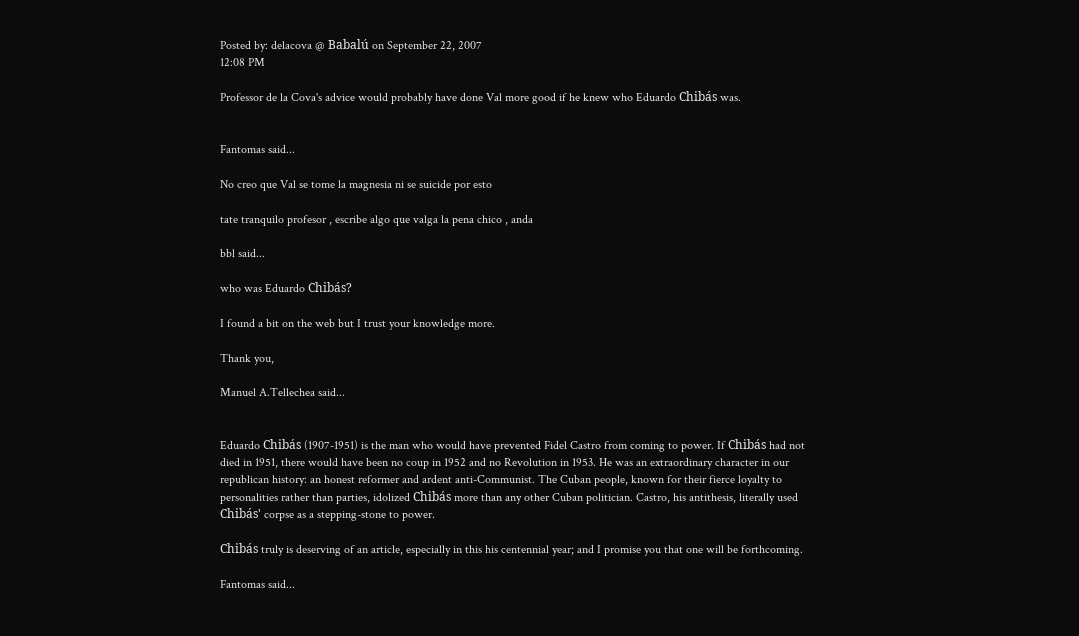Posted by: delacova @ Babalú on September 22, 2007
12:08 PM

Professor de la Cova's advice would probably have done Val more good if he knew who Eduardo Chibás was.


Fantomas said...

No creo que Val se tome la magnesia ni se suicide por esto

tate tranquilo profesor , escribe algo que valga la pena chico , anda

bbl said...

who was Eduardo Chibás?

I found a bit on the web but I trust your knowledge more.

Thank you,

Manuel A.Tellechea said...


Eduardo Chibás (1907-1951) is the man who would have prevented Fidel Castro from coming to power. If Chibás had not died in 1951, there would have been no coup in 1952 and no Revolution in 1953. He was an extraordinary character in our republican history: an honest reformer and ardent anti-Communist. The Cuban people, known for their fierce loyalty to personalities rather than parties, idolized Chibás more than any other Cuban politician. Castro, his antithesis, literally used Chibás' corpse as a stepping-stone to power.

Chibás truly is deserving of an article, especially in this his centennial year; and I promise you that one will be forthcoming.

Fantomas said...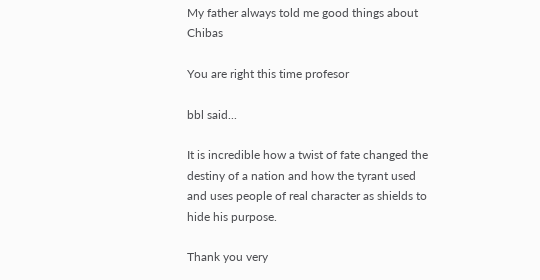My father always told me good things about Chibas

You are right this time profesor

bbl said...

It is incredible how a twist of fate changed the destiny of a nation and how the tyrant used and uses people of real character as shields to hide his purpose.

Thank you very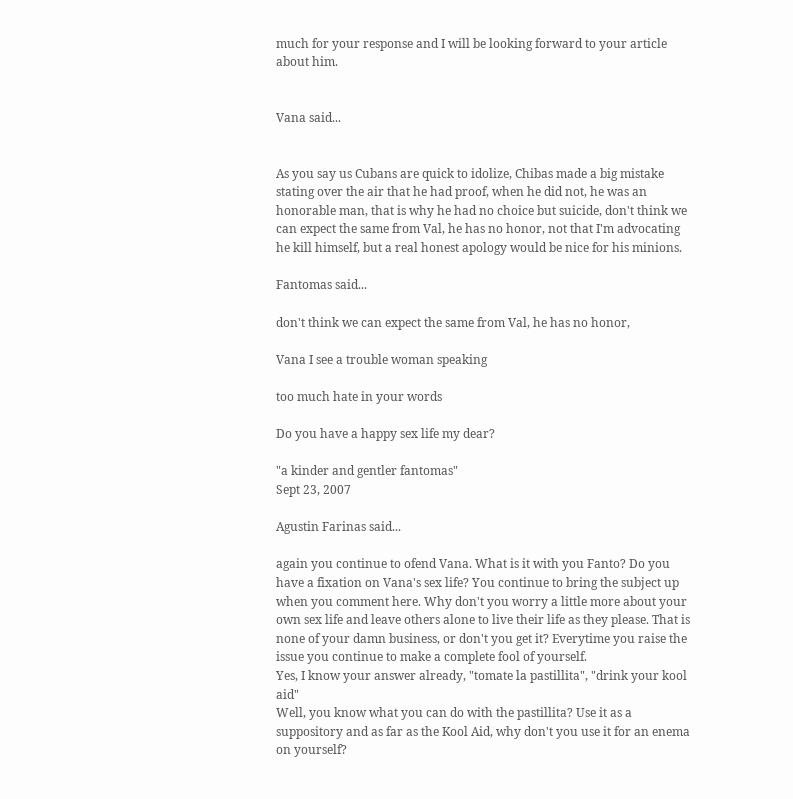much for your response and I will be looking forward to your article about him.


Vana said...


As you say us Cubans are quick to idolize, Chibas made a big mistake stating over the air that he had proof, when he did not, he was an honorable man, that is why he had no choice but suicide, don't think we can expect the same from Val, he has no honor, not that I'm advocating he kill himself, but a real honest apology would be nice for his minions.

Fantomas said...

don't think we can expect the same from Val, he has no honor,

Vana I see a trouble woman speaking

too much hate in your words

Do you have a happy sex life my dear?

"a kinder and gentler fantomas"
Sept 23, 2007

Agustin Farinas said...

again you continue to ofend Vana. What is it with you Fanto? Do you have a fixation on Vana's sex life? You continue to bring the subject up when you comment here. Why don't you worry a little more about your own sex life and leave others alone to live their life as they please. That is none of your damn business, or don't you get it? Everytime you raise the issue you continue to make a complete fool of yourself.
Yes, I know your answer already, "tomate la pastillita", "drink your kool aid"
Well, you know what you can do with the pastillita? Use it as a suppository and as far as the Kool Aid, why don't you use it for an enema on yourself?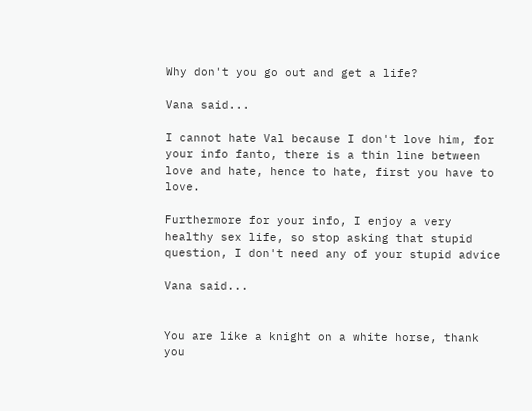Why don't you go out and get a life?

Vana said...

I cannot hate Val because I don't love him, for your info fanto, there is a thin line between love and hate, hence to hate, first you have to love.

Furthermore for your info, I enjoy a very healthy sex life, so stop asking that stupid question, I don't need any of your stupid advice

Vana said...


You are like a knight on a white horse, thank you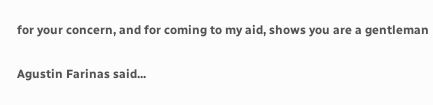for your concern, and for coming to my aid, shows you are a gentleman

Agustin Farinas said...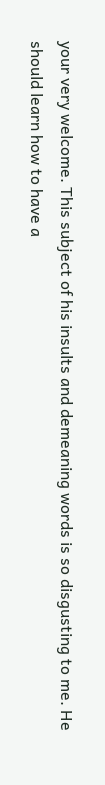your very welcome. This subject of his insults and demeaning words is so disgusting to me. He should learn how to have a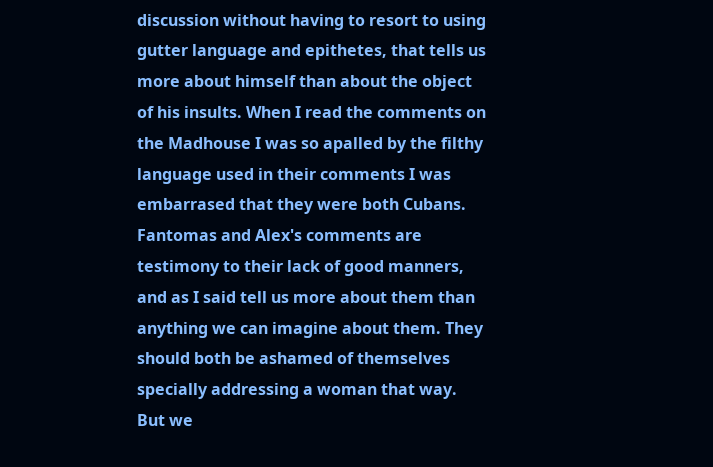discussion without having to resort to using gutter language and epithetes, that tells us more about himself than about the object of his insults. When I read the comments on the Madhouse I was so apalled by the filthy language used in their comments I was embarrased that they were both Cubans. Fantomas and Alex's comments are testimony to their lack of good manners, and as I said tell us more about them than anything we can imagine about them. They should both be ashamed of themselves specially addressing a woman that way. But we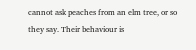cannot ask peaches from an elm tree, or so they say. Their behaviour is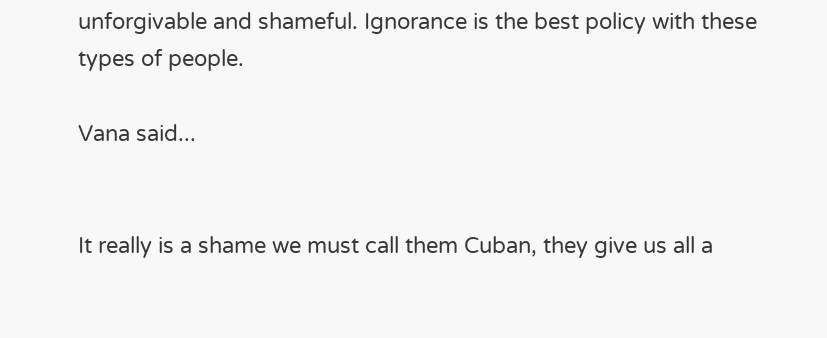unforgivable and shameful. Ignorance is the best policy with these types of people.

Vana said...


It really is a shame we must call them Cuban, they give us all a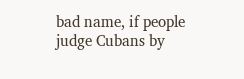bad name, if people judge Cubans by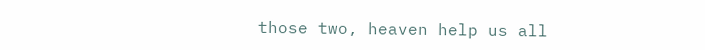those two, heaven help us all